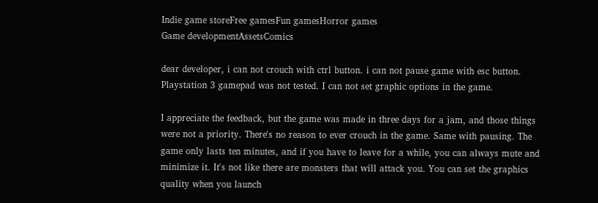Indie game storeFree gamesFun gamesHorror games
Game developmentAssetsComics

dear developer, i can not crouch with ctrl button. i can not pause game with esc button.  Playstation 3 gamepad was not tested. I can not set graphic options in the game.

I appreciate the feedback, but the game was made in three days for a jam, and those things were not a priority. There's no reason to ever crouch in the game. Same with pausing. The game only lasts ten minutes, and if you have to leave for a while, you can always mute and minimize it. It's not like there are monsters that will attack you. You can set the graphics quality when you launch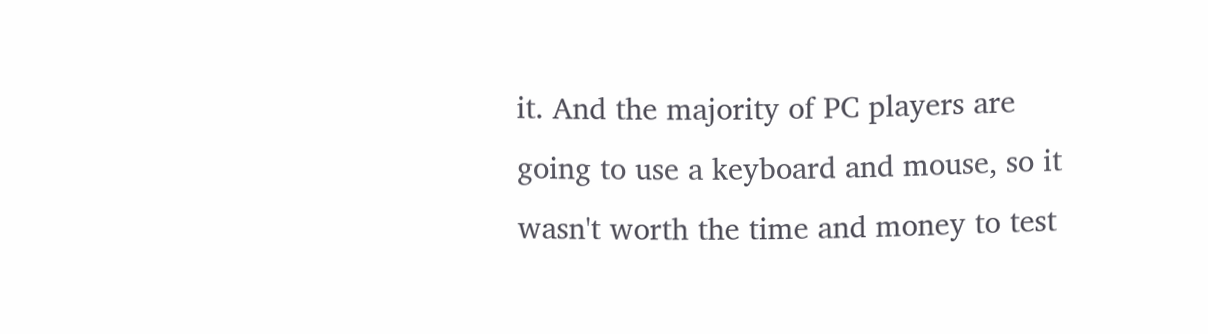it. And the majority of PC players are going to use a keyboard and mouse, so it wasn't worth the time and money to test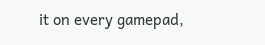it on every gamepad,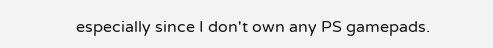especially since I don't own any PS gamepads.